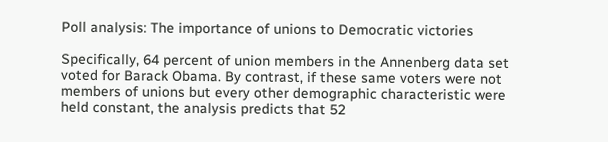Poll analysis: The importance of unions to Democratic victories

Specifically, 64 percent of union members in the Annenberg data set voted for Barack Obama. By contrast, if these same voters were not members of unions but every other demographic characteristic were held constant, the analysis predicts that 52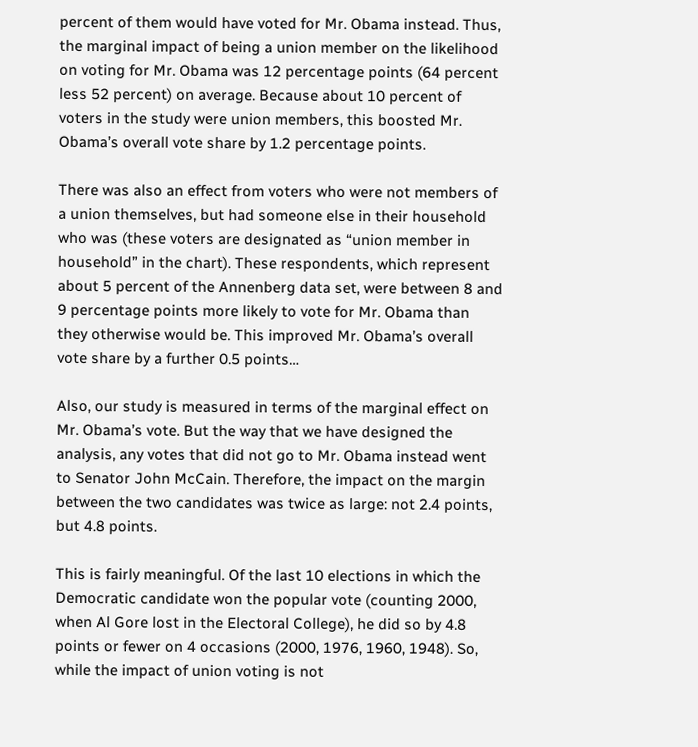percent of them would have voted for Mr. Obama instead. Thus, the marginal impact of being a union member on the likelihood on voting for Mr. Obama was 12 percentage points (64 percent less 52 percent) on average. Because about 10 percent of voters in the study were union members, this boosted Mr. Obama’s overall vote share by 1.2 percentage points.

There was also an effect from voters who were not members of a union themselves, but had someone else in their household who was (these voters are designated as “union member in household” in the chart). These respondents, which represent about 5 percent of the Annenberg data set, were between 8 and 9 percentage points more likely to vote for Mr. Obama than they otherwise would be. This improved Mr. Obama’s overall vote share by a further 0.5 points…

Also, our study is measured in terms of the marginal effect on Mr. Obama’s vote. But the way that we have designed the analysis, any votes that did not go to Mr. Obama instead went to Senator John McCain. Therefore, the impact on the margin between the two candidates was twice as large: not 2.4 points, but 4.8 points.

This is fairly meaningful. Of the last 10 elections in which the Democratic candidate won the popular vote (counting 2000, when Al Gore lost in the Electoral College), he did so by 4.8 points or fewer on 4 occasions (2000, 1976, 1960, 1948). So, while the impact of union voting is not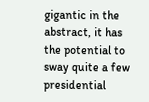gigantic in the abstract, it has the potential to sway quite a few presidential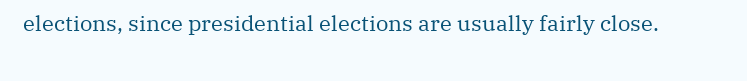elections, since presidential elections are usually fairly close.